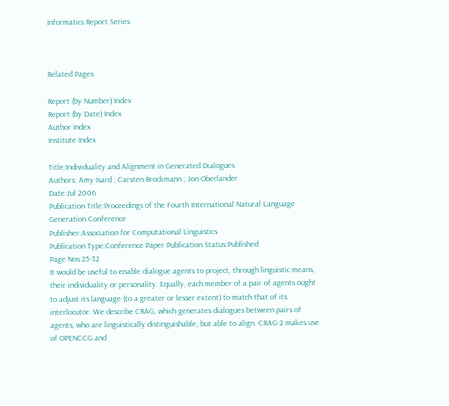Informatics Report Series



Related Pages

Report (by Number) Index
Report (by Date) Index
Author Index
Institute Index

Title:Individuality and Alignment in Generated Dialogues
Authors: Amy Isard ; Carsten Brockmann ; Jon Oberlander
Date:Jul 2006
Publication Title:Proceedings of the Fourth International Natural Language Generation Conference
Publisher:Association for Computational Linguistics
Publication Type:Conference Paper Publication Status:Published
Page Nos:25-32
It would be useful to enable dialogue agents to project, through linguistic means, their individuality or personality. Equally, each member of a pair of agents ought to adjust its language (to a greater or lesser extent) to match that of its interlocutor. We describe CRAG, which generates dialogues between pairs of agents, who are linguistically distinguishable, but able to align. CRAG-2 makes use of OPENCCG and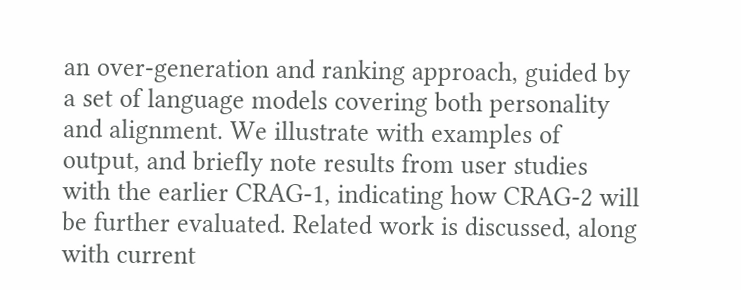an over-generation and ranking approach, guided by a set of language models covering both personality and alignment. We illustrate with examples of output, and briefly note results from user studies with the earlier CRAG-1, indicating how CRAG-2 will be further evaluated. Related work is discussed, along with current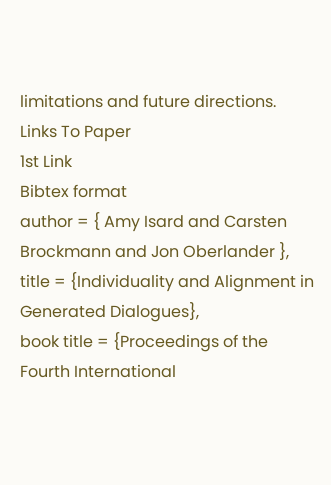limitations and future directions.
Links To Paper
1st Link
Bibtex format
author = { Amy Isard and Carsten Brockmann and Jon Oberlander },
title = {Individuality and Alignment in Generated Dialogues},
book title = {Proceedings of the Fourth International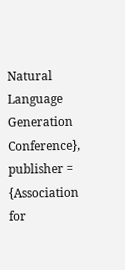Natural Language Generation Conference},
publisher = {Association for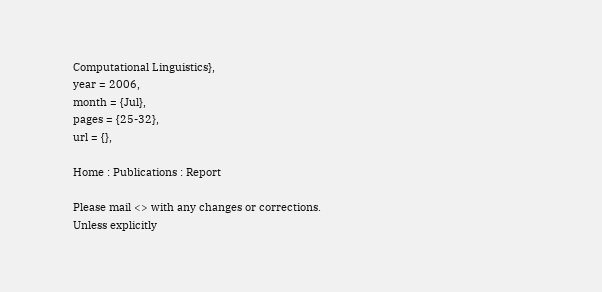Computational Linguistics},
year = 2006,
month = {Jul},
pages = {25-32},
url = {},

Home : Publications : Report

Please mail <> with any changes or corrections.
Unless explicitly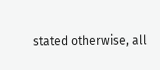stated otherwise, all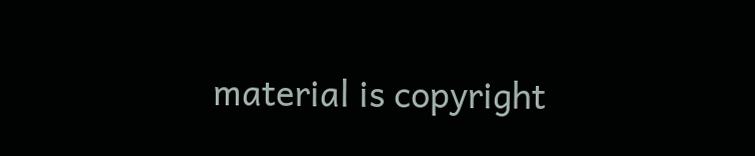material is copyright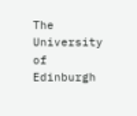The University of Edinburgh